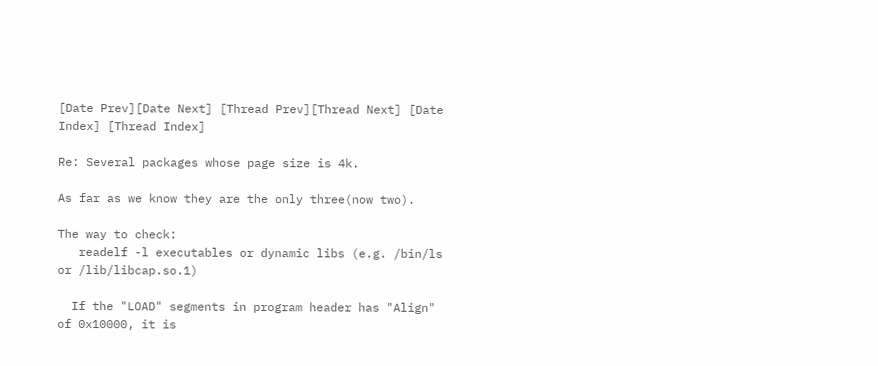[Date Prev][Date Next] [Thread Prev][Thread Next] [Date Index] [Thread Index]

Re: Several packages whose page size is 4k.

As far as we know they are the only three(now two).

The way to check:
   readelf -l executables or dynamic libs (e.g. /bin/ls or /lib/libcap.so.1)

  If the "LOAD" segments in program header has "Align" of 0x10000, it is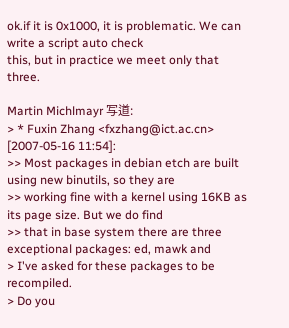ok.if it is 0x1000, it is problematic. We can write a script auto check
this, but in practice we meet only that three.

Martin Michlmayr 写道:
> * Fuxin Zhang <fxzhang@ict.ac.cn> [2007-05-16 11:54]:
>> Most packages in debian etch are built using new binutils, so they are
>> working fine with a kernel using 16KB as its page size. But we do find
>> that in base system there are three exceptional packages: ed, mawk and
> I've asked for these packages to be recompiled.
> Do you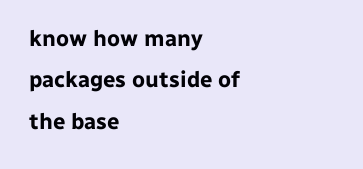know how many packages outside of the base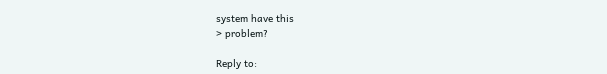system have this
> problem?

Reply to: